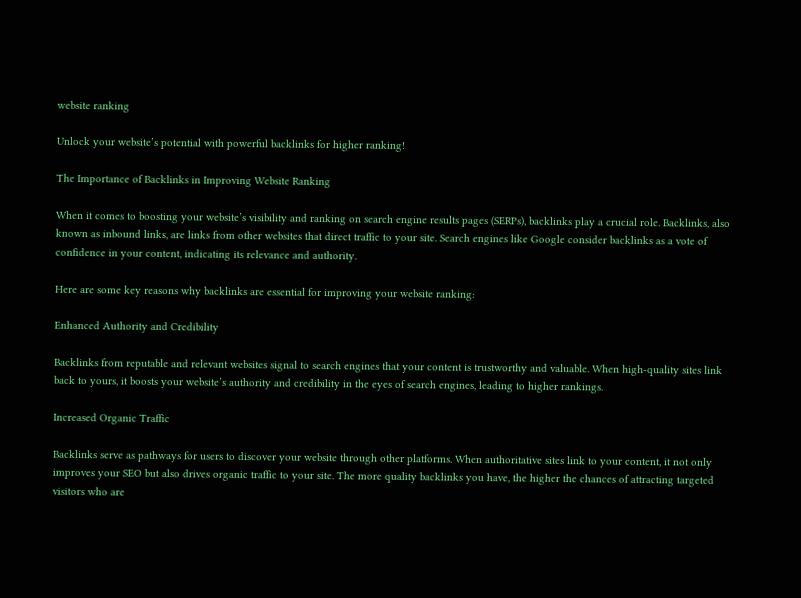website ranking

Unlock your website’s potential with powerful backlinks for higher ranking!

The Importance of Backlinks in Improving Website Ranking

When it comes to boosting your website’s visibility and ranking on search engine results pages (SERPs), backlinks play a crucial role. Backlinks, also known as inbound links, are links from other websites that direct traffic to your site. Search engines like Google consider backlinks as a vote of confidence in your content, indicating its relevance and authority.

Here are some key reasons why backlinks are essential for improving your website ranking:

Enhanced Authority and Credibility

Backlinks from reputable and relevant websites signal to search engines that your content is trustworthy and valuable. When high-quality sites link back to yours, it boosts your website’s authority and credibility in the eyes of search engines, leading to higher rankings.

Increased Organic Traffic

Backlinks serve as pathways for users to discover your website through other platforms. When authoritative sites link to your content, it not only improves your SEO but also drives organic traffic to your site. The more quality backlinks you have, the higher the chances of attracting targeted visitors who are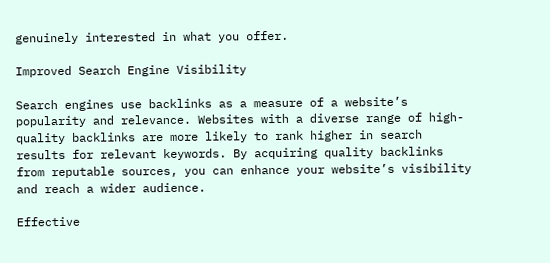genuinely interested in what you offer.

Improved Search Engine Visibility

Search engines use backlinks as a measure of a website’s popularity and relevance. Websites with a diverse range of high-quality backlinks are more likely to rank higher in search results for relevant keywords. By acquiring quality backlinks from reputable sources, you can enhance your website’s visibility and reach a wider audience.

Effective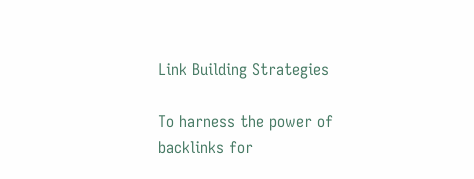Link Building Strategies

To harness the power of backlinks for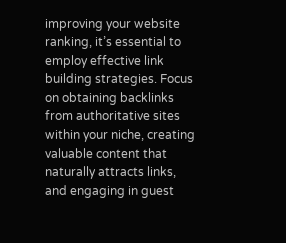improving your website ranking, it’s essential to employ effective link building strategies. Focus on obtaining backlinks from authoritative sites within your niche, creating valuable content that naturally attracts links, and engaging in guest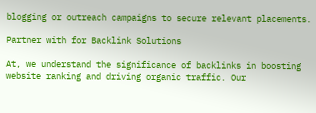blogging or outreach campaigns to secure relevant placements.

Partner with for Backlink Solutions

At, we understand the significance of backlinks in boosting website ranking and driving organic traffic. Our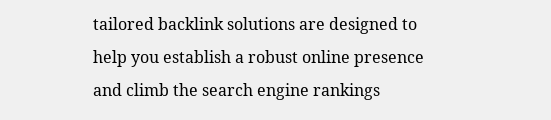tailored backlink solutions are designed to help you establish a robust online presence and climb the search engine rankings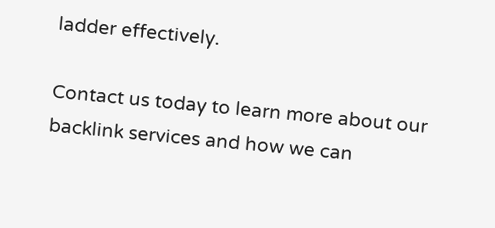ladder effectively.

Contact us today to learn more about our backlink services and how we can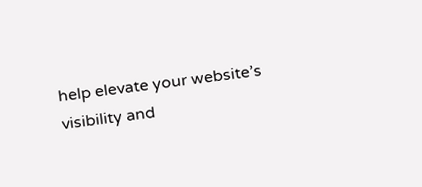help elevate your website’s visibility and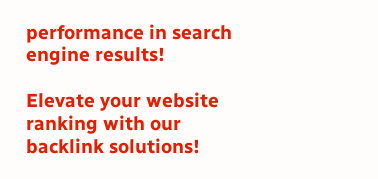performance in search engine results!

Elevate your website ranking with our backlink solutions!